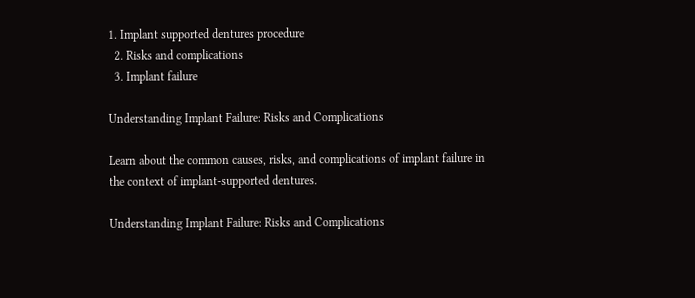1. Implant supported dentures procedure
  2. Risks and complications
  3. Implant failure

Understanding Implant Failure: Risks and Complications

Learn about the common causes, risks, and complications of implant failure in the context of implant-supported dentures.

Understanding Implant Failure: Risks and Complications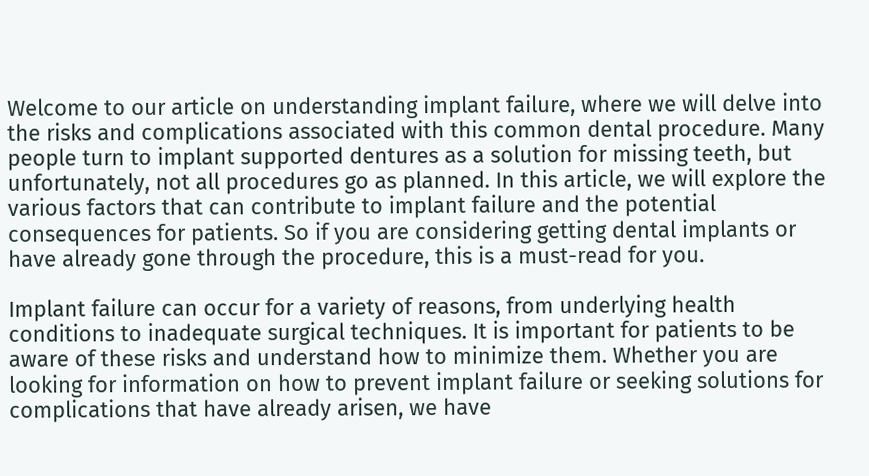Welcome to our article on understanding implant failure, where we will delve into the risks and complications associated with this common dental procedure. Many people turn to implant supported dentures as a solution for missing teeth, but unfortunately, not all procedures go as planned. In this article, we will explore the various factors that can contribute to implant failure and the potential consequences for patients. So if you are considering getting dental implants or have already gone through the procedure, this is a must-read for you.

Implant failure can occur for a variety of reasons, from underlying health conditions to inadequate surgical techniques. It is important for patients to be aware of these risks and understand how to minimize them. Whether you are looking for information on how to prevent implant failure or seeking solutions for complications that have already arisen, we have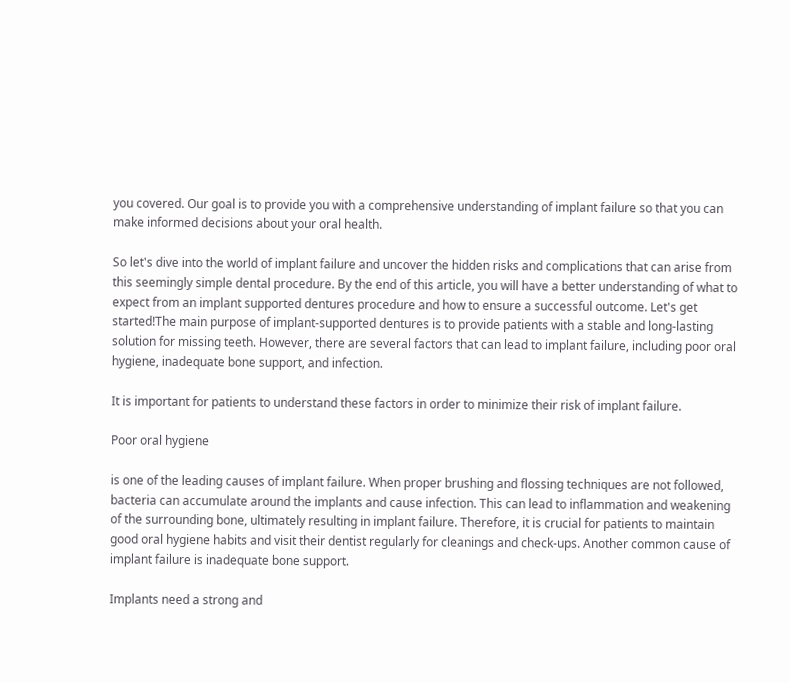you covered. Our goal is to provide you with a comprehensive understanding of implant failure so that you can make informed decisions about your oral health.

So let's dive into the world of implant failure and uncover the hidden risks and complications that can arise from this seemingly simple dental procedure. By the end of this article, you will have a better understanding of what to expect from an implant supported dentures procedure and how to ensure a successful outcome. Let's get started!The main purpose of implant-supported dentures is to provide patients with a stable and long-lasting solution for missing teeth. However, there are several factors that can lead to implant failure, including poor oral hygiene, inadequate bone support, and infection.

It is important for patients to understand these factors in order to minimize their risk of implant failure.

Poor oral hygiene

is one of the leading causes of implant failure. When proper brushing and flossing techniques are not followed, bacteria can accumulate around the implants and cause infection. This can lead to inflammation and weakening of the surrounding bone, ultimately resulting in implant failure. Therefore, it is crucial for patients to maintain good oral hygiene habits and visit their dentist regularly for cleanings and check-ups. Another common cause of implant failure is inadequate bone support.

Implants need a strong and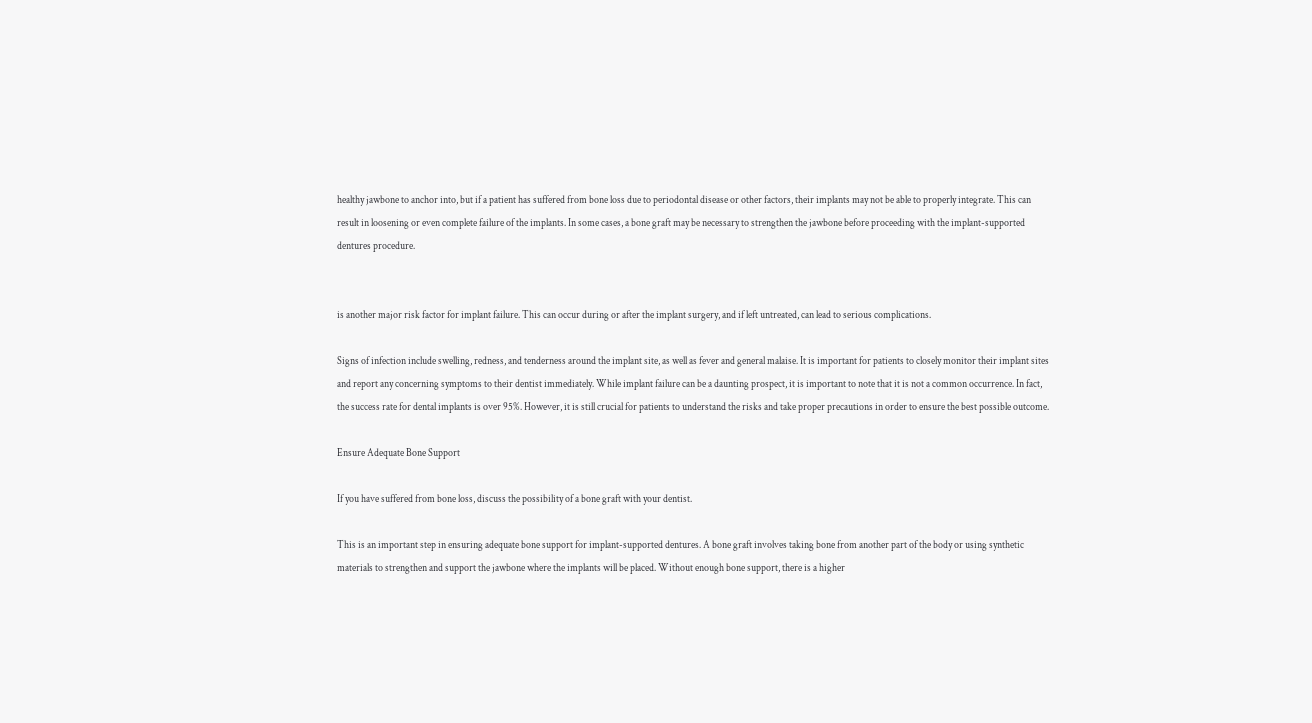healthy jawbone to anchor into, but if a patient has suffered from bone loss due to periodontal disease or other factors, their implants may not be able to properly integrate. This can result in loosening or even complete failure of the implants. In some cases, a bone graft may be necessary to strengthen the jawbone before proceeding with the implant-supported dentures procedure.


is another major risk factor for implant failure. This can occur during or after the implant surgery, and if left untreated, can lead to serious complications.

Signs of infection include swelling, redness, and tenderness around the implant site, as well as fever and general malaise. It is important for patients to closely monitor their implant sites and report any concerning symptoms to their dentist immediately. While implant failure can be a daunting prospect, it is important to note that it is not a common occurrence. In fact, the success rate for dental implants is over 95%. However, it is still crucial for patients to understand the risks and take proper precautions in order to ensure the best possible outcome.

Ensure Adequate Bone Support

If you have suffered from bone loss, discuss the possibility of a bone graft with your dentist.

This is an important step in ensuring adequate bone support for implant-supported dentures. A bone graft involves taking bone from another part of the body or using synthetic materials to strengthen and support the jawbone where the implants will be placed. Without enough bone support, there is a higher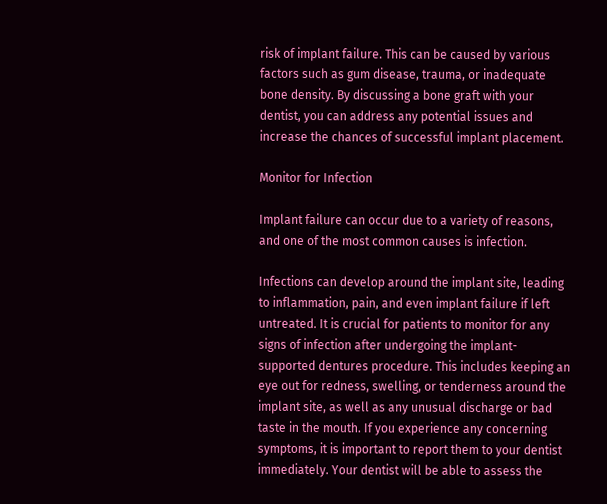risk of implant failure. This can be caused by various factors such as gum disease, trauma, or inadequate bone density. By discussing a bone graft with your dentist, you can address any potential issues and increase the chances of successful implant placement.

Monitor for Infection

Implant failure can occur due to a variety of reasons, and one of the most common causes is infection.

Infections can develop around the implant site, leading to inflammation, pain, and even implant failure if left untreated. It is crucial for patients to monitor for any signs of infection after undergoing the implant-supported dentures procedure. This includes keeping an eye out for redness, swelling, or tenderness around the implant site, as well as any unusual discharge or bad taste in the mouth. If you experience any concerning symptoms, it is important to report them to your dentist immediately. Your dentist will be able to assess the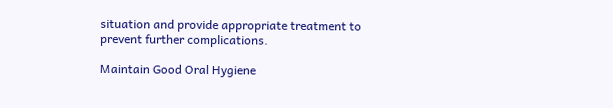situation and provide appropriate treatment to prevent further complications.

Maintain Good Oral Hygiene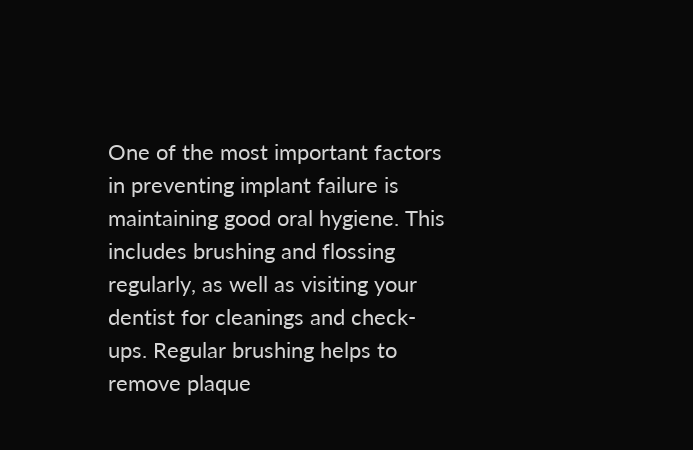One of the most important factors in preventing implant failure is maintaining good oral hygiene. This includes brushing and flossing regularly, as well as visiting your dentist for cleanings and check-ups. Regular brushing helps to remove plaque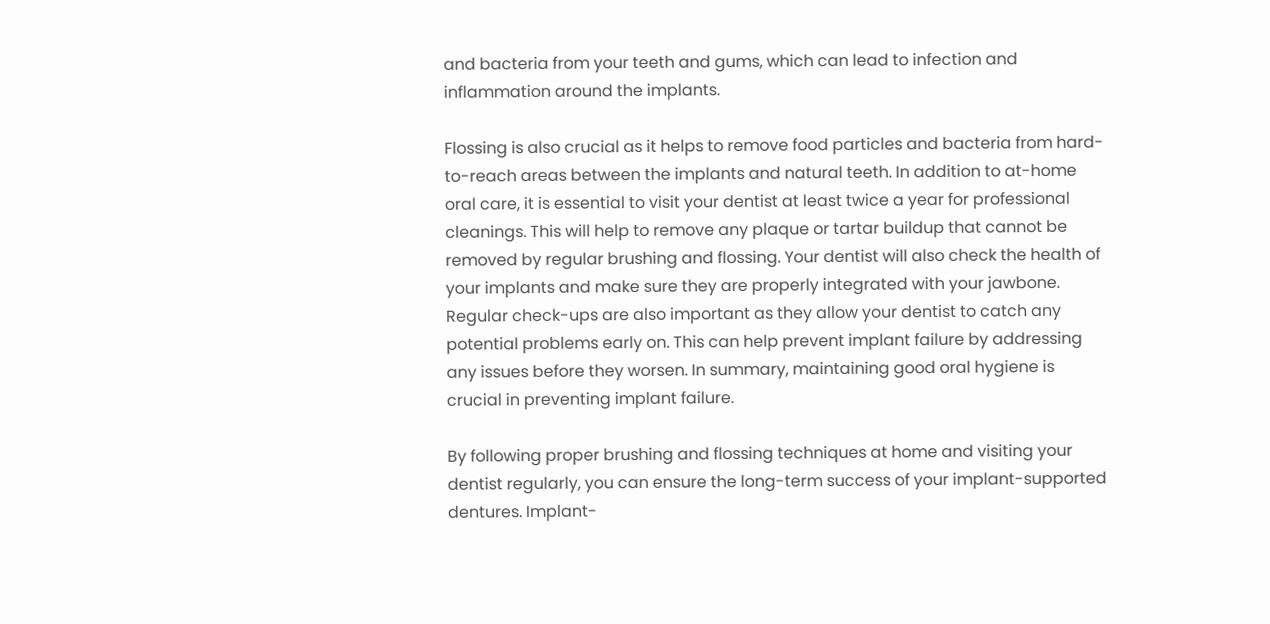and bacteria from your teeth and gums, which can lead to infection and inflammation around the implants.

Flossing is also crucial as it helps to remove food particles and bacteria from hard-to-reach areas between the implants and natural teeth. In addition to at-home oral care, it is essential to visit your dentist at least twice a year for professional cleanings. This will help to remove any plaque or tartar buildup that cannot be removed by regular brushing and flossing. Your dentist will also check the health of your implants and make sure they are properly integrated with your jawbone. Regular check-ups are also important as they allow your dentist to catch any potential problems early on. This can help prevent implant failure by addressing any issues before they worsen. In summary, maintaining good oral hygiene is crucial in preventing implant failure.

By following proper brushing and flossing techniques at home and visiting your dentist regularly, you can ensure the long-term success of your implant-supported dentures. Implant-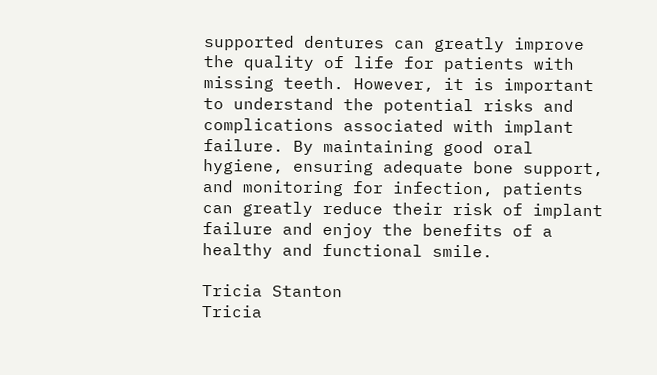supported dentures can greatly improve the quality of life for patients with missing teeth. However, it is important to understand the potential risks and complications associated with implant failure. By maintaining good oral hygiene, ensuring adequate bone support, and monitoring for infection, patients can greatly reduce their risk of implant failure and enjoy the benefits of a healthy and functional smile.

Tricia Stanton
Tricia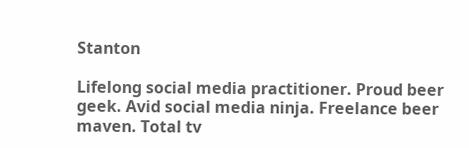Stanton

Lifelong social media practitioner. Proud beer geek. Avid social media ninja. Freelance beer maven. Total tv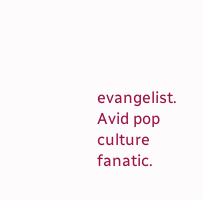evangelist. Avid pop culture fanatic.